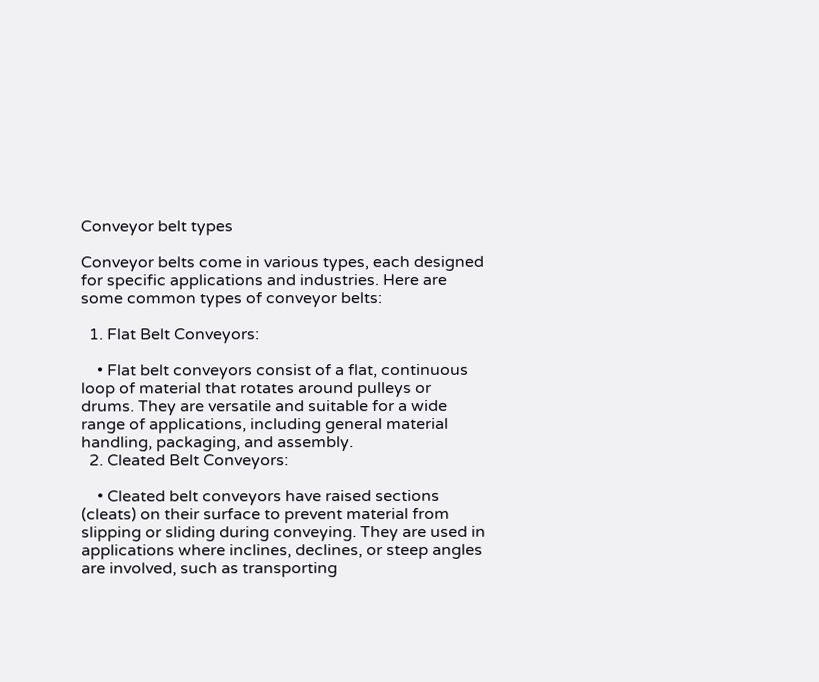Conveyor belt types

Conveyor belts come in various types, each designed for specific applications and industries. Here are some common types of conveyor belts:

  1. Flat Belt Conveyors:

    • Flat belt conveyors consist of a flat, continuous loop of material that rotates around pulleys or drums. They are versatile and suitable for a wide range of applications, including general material handling, packaging, and assembly.
  2. Cleated Belt Conveyors:

    • Cleated belt conveyors have raised sections (cleats) on their surface to prevent material from slipping or sliding during conveying. They are used in applications where inclines, declines, or steep angles are involved, such as transporting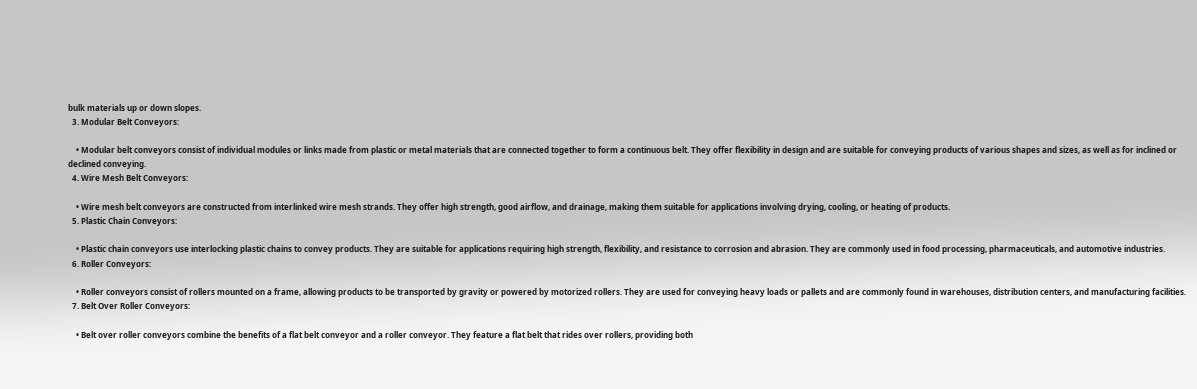bulk materials up or down slopes.
  3. Modular Belt Conveyors:

    • Modular belt conveyors consist of individual modules or links made from plastic or metal materials that are connected together to form a continuous belt. They offer flexibility in design and are suitable for conveying products of various shapes and sizes, as well as for inclined or declined conveying.
  4. Wire Mesh Belt Conveyors:

    • Wire mesh belt conveyors are constructed from interlinked wire mesh strands. They offer high strength, good airflow, and drainage, making them suitable for applications involving drying, cooling, or heating of products.
  5. Plastic Chain Conveyors:

    • Plastic chain conveyors use interlocking plastic chains to convey products. They are suitable for applications requiring high strength, flexibility, and resistance to corrosion and abrasion. They are commonly used in food processing, pharmaceuticals, and automotive industries.
  6. Roller Conveyors:

    • Roller conveyors consist of rollers mounted on a frame, allowing products to be transported by gravity or powered by motorized rollers. They are used for conveying heavy loads or pallets and are commonly found in warehouses, distribution centers, and manufacturing facilities.
  7. Belt Over Roller Conveyors:

    • Belt over roller conveyors combine the benefits of a flat belt conveyor and a roller conveyor. They feature a flat belt that rides over rollers, providing both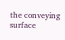the conveying surface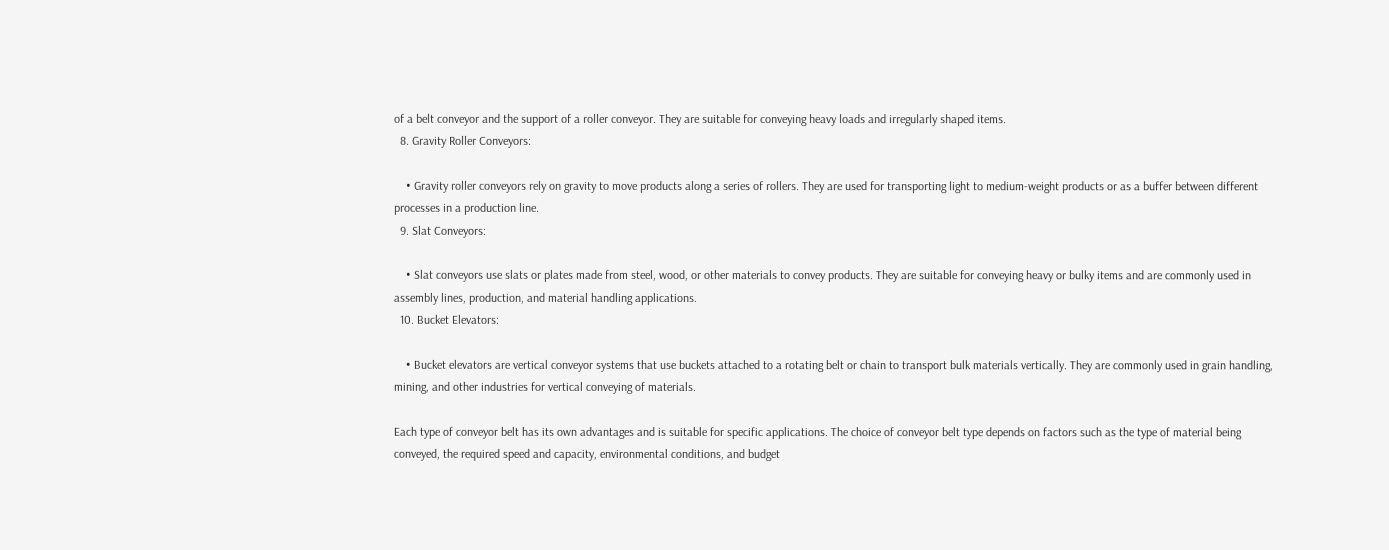of a belt conveyor and the support of a roller conveyor. They are suitable for conveying heavy loads and irregularly shaped items.
  8. Gravity Roller Conveyors:

    • Gravity roller conveyors rely on gravity to move products along a series of rollers. They are used for transporting light to medium-weight products or as a buffer between different processes in a production line.
  9. Slat Conveyors:

    • Slat conveyors use slats or plates made from steel, wood, or other materials to convey products. They are suitable for conveying heavy or bulky items and are commonly used in assembly lines, production, and material handling applications.
  10. Bucket Elevators:

    • Bucket elevators are vertical conveyor systems that use buckets attached to a rotating belt or chain to transport bulk materials vertically. They are commonly used in grain handling, mining, and other industries for vertical conveying of materials.

Each type of conveyor belt has its own advantages and is suitable for specific applications. The choice of conveyor belt type depends on factors such as the type of material being conveyed, the required speed and capacity, environmental conditions, and budget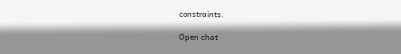constraints.

Open chat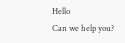Hello
Can we help you?